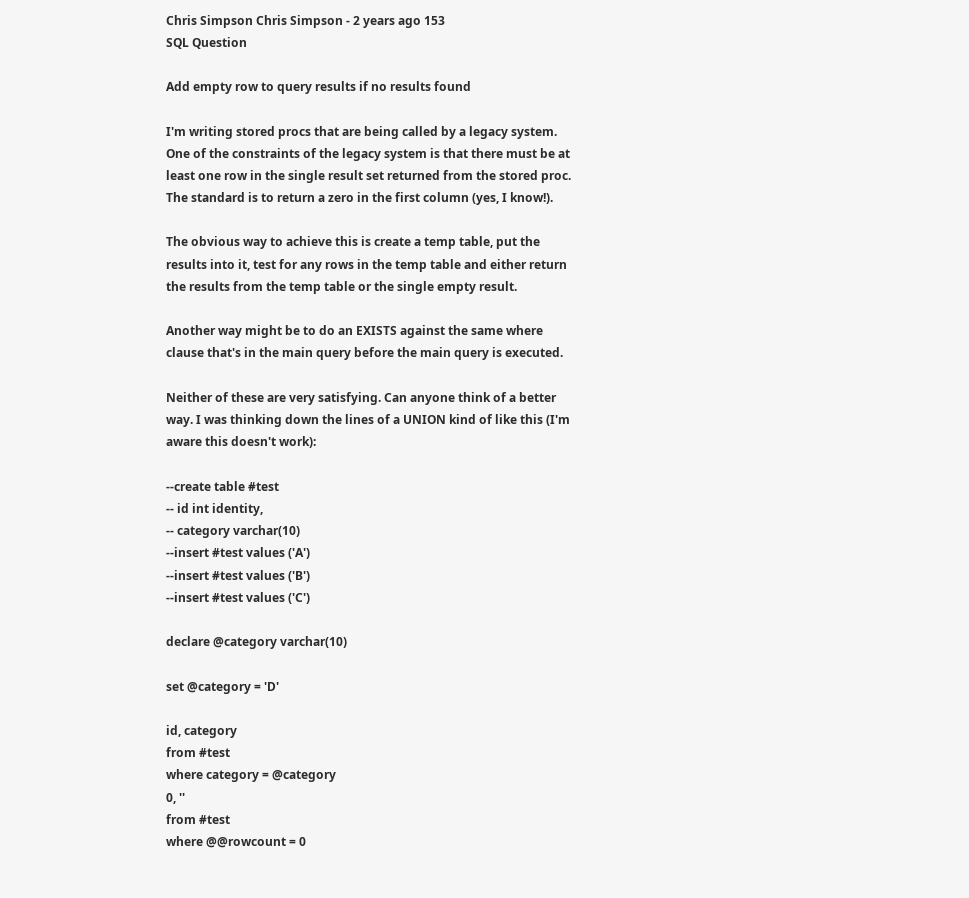Chris Simpson Chris Simpson - 2 years ago 153
SQL Question

Add empty row to query results if no results found

I'm writing stored procs that are being called by a legacy system. One of the constraints of the legacy system is that there must be at least one row in the single result set returned from the stored proc. The standard is to return a zero in the first column (yes, I know!).

The obvious way to achieve this is create a temp table, put the results into it, test for any rows in the temp table and either return the results from the temp table or the single empty result.

Another way might be to do an EXISTS against the same where clause that's in the main query before the main query is executed.

Neither of these are very satisfying. Can anyone think of a better way. I was thinking down the lines of a UNION kind of like this (I'm aware this doesn't work):

--create table #test
-- id int identity,
-- category varchar(10)
--insert #test values ('A')
--insert #test values ('B')
--insert #test values ('C')

declare @category varchar(10)

set @category = 'D'

id, category
from #test
where category = @category
0, ''
from #test
where @@rowcount = 0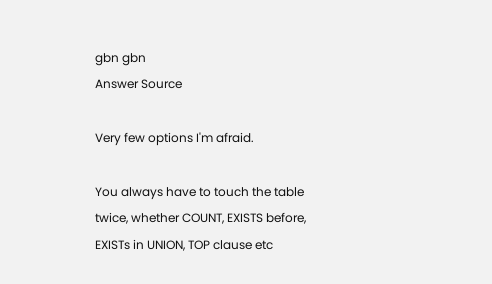gbn gbn
Answer Source

Very few options I'm afraid.

You always have to touch the table twice, whether COUNT, EXISTS before, EXISTs in UNION, TOP clause etc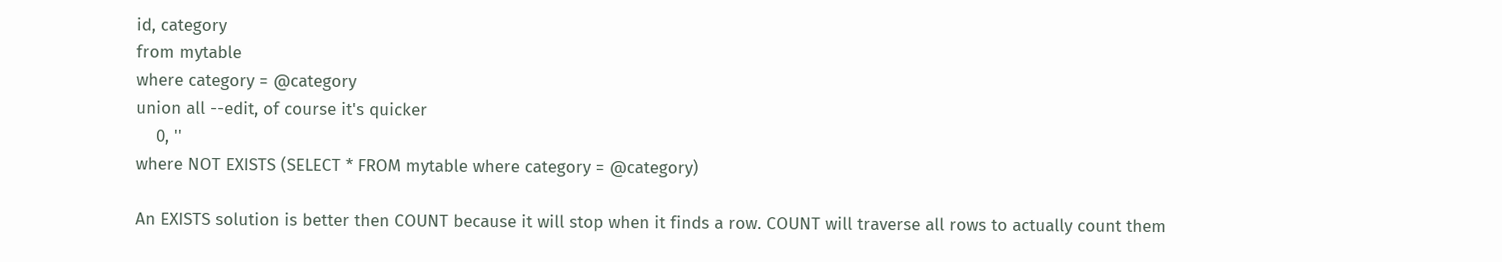id, category
from mytable
where category = @category
union all --edit, of course it's quicker
    0, ''
where NOT EXISTS (SELECT * FROM mytable where category = @category)

An EXISTS solution is better then COUNT because it will stop when it finds a row. COUNT will traverse all rows to actually count them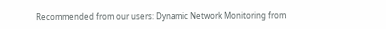Recommended from our users: Dynamic Network Monitoring from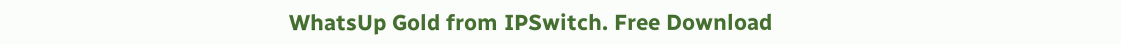WhatsUp Gold from IPSwitch. Free Download